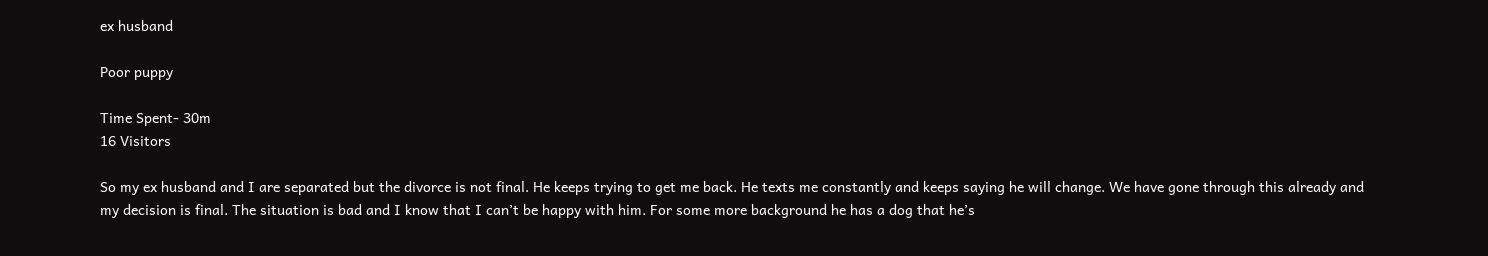ex husband

Poor puppy

Time Spent- 30m
16 Visitors

So my ex husband and I are separated but the divorce is not final. He keeps trying to get me back. He texts me constantly and keeps saying he will change. We have gone through this already and my decision is final. The situation is bad and I know that I can’t be happy with him. For some more background he has a dog that he’s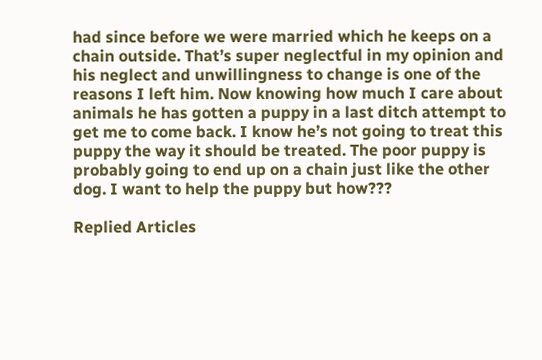had since before we were married which he keeps on a chain outside. That’s super neglectful in my opinion and his neglect and unwillingness to change is one of the reasons I left him. Now knowing how much I care about animals he has gotten a puppy in a last ditch attempt to get me to come back. I know he’s not going to treat this puppy the way it should be treated. The poor puppy is probably going to end up on a chain just like the other dog. I want to help the puppy but how???

Replied Articles